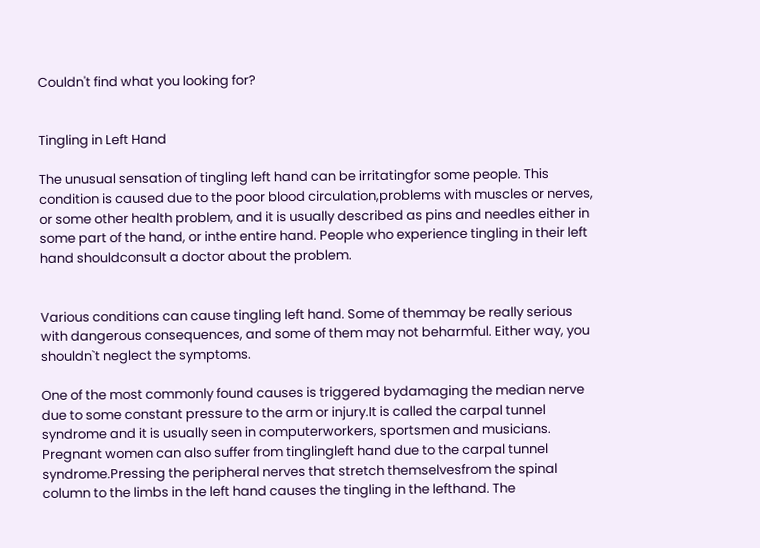Couldn't find what you looking for?


Tingling in Left Hand

The unusual sensation of tingling left hand can be irritatingfor some people. This condition is caused due to the poor blood circulation,problems with muscles or nerves, or some other health problem, and it is usually described as pins and needles either in some part of the hand, or inthe entire hand. People who experience tingling in their left hand shouldconsult a doctor about the problem.


Various conditions can cause tingling left hand. Some of themmay be really serious with dangerous consequences, and some of them may not beharmful. Either way, you shouldn`t neglect the symptoms.

One of the most commonly found causes is triggered bydamaging the median nerve due to some constant pressure to the arm or injury.It is called the carpal tunnel syndrome and it is usually seen in computerworkers, sportsmen and musicians. Pregnant women can also suffer from tinglingleft hand due to the carpal tunnel syndrome.Pressing the peripheral nerves that stretch themselvesfrom the spinal column to the limbs in the left hand causes the tingling in the lefthand. The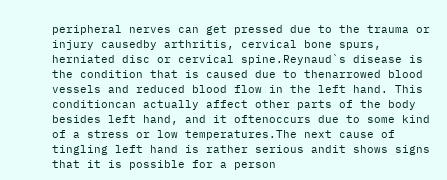peripheral nerves can get pressed due to the trauma or injury causedby arthritis, cervical bone spurs, herniated disc or cervical spine.Reynaud`s disease is the condition that is caused due to thenarrowed blood vessels and reduced blood flow in the left hand. This conditioncan actually affect other parts of the body besides left hand, and it oftenoccurs due to some kind of a stress or low temperatures.The next cause of tingling left hand is rather serious andit shows signs that it is possible for a person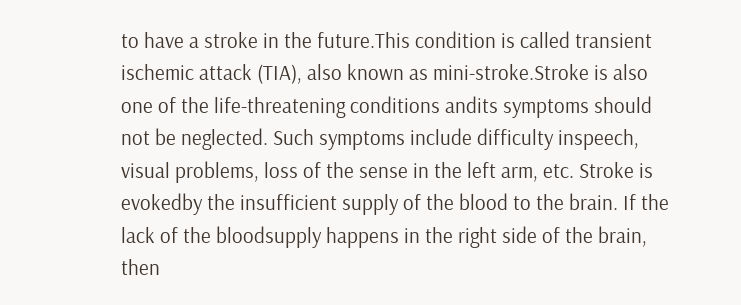to have a stroke in the future.This condition is called transient ischemic attack (TIA), also known as mini-stroke.Stroke is also one of the life-threatening conditions andits symptoms should not be neglected. Such symptoms include difficulty inspeech, visual problems, loss of the sense in the left arm, etc. Stroke is evokedby the insufficient supply of the blood to the brain. If the lack of the bloodsupply happens in the right side of the brain, then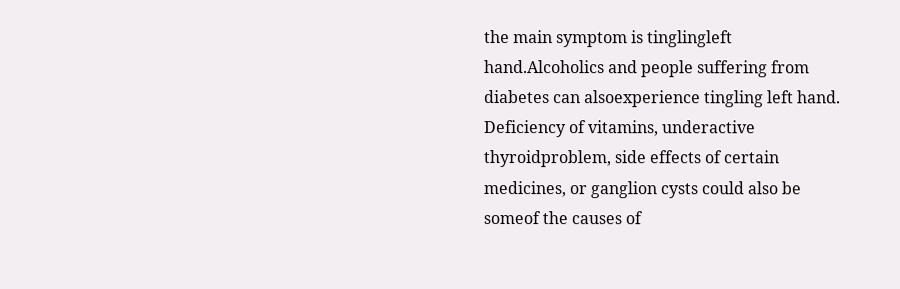the main symptom is tinglingleft hand.Alcoholics and people suffering from diabetes can alsoexperience tingling left hand. Deficiency of vitamins, underactive thyroidproblem, side effects of certain medicines, or ganglion cysts could also be someof the causes of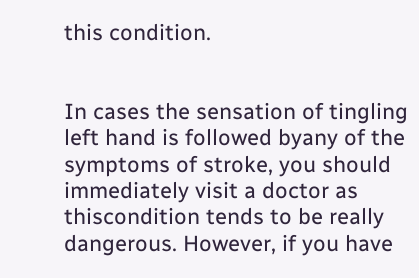this condition.


In cases the sensation of tingling left hand is followed byany of the symptoms of stroke, you should immediately visit a doctor as thiscondition tends to be really dangerous. However, if you have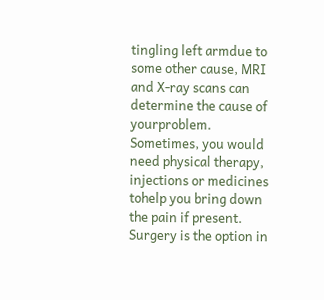tingling left armdue to some other cause, MRI and X-ray scans can determine the cause of yourproblem. Sometimes, you would need physical therapy, injections or medicines tohelp you bring down the pain if present. Surgery is the option in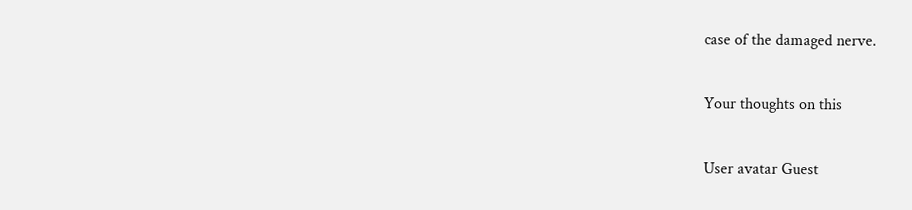case of the damaged nerve.

Your thoughts on this

User avatar Guest